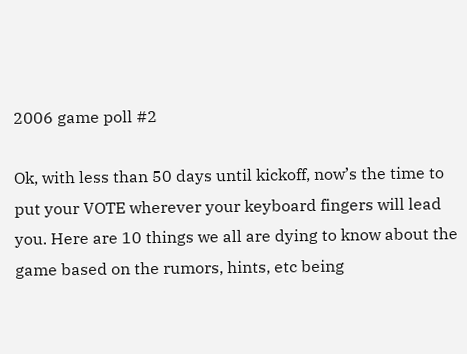2006 game poll #2

Ok, with less than 50 days until kickoff, now’s the time to put your VOTE wherever your keyboard fingers will lead you. Here are 10 things we all are dying to know about the game based on the rumors, hints, etc being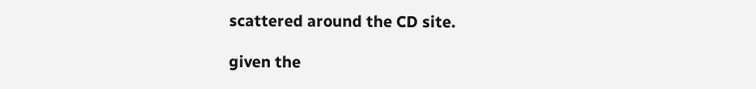scattered around the CD site.

given the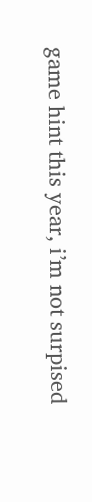game hint this year, i’m not surpised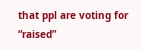that ppl are voting for “raised”